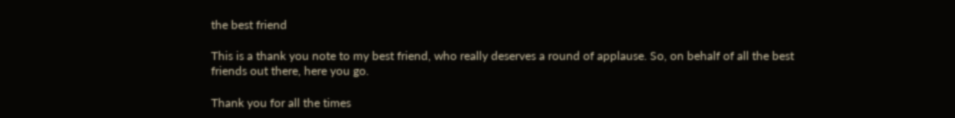the best friend

This is a thank you note to my best friend, who really deserves a round of applause. So, on behalf of all the best friends out there, here you go.

Thank you for all the times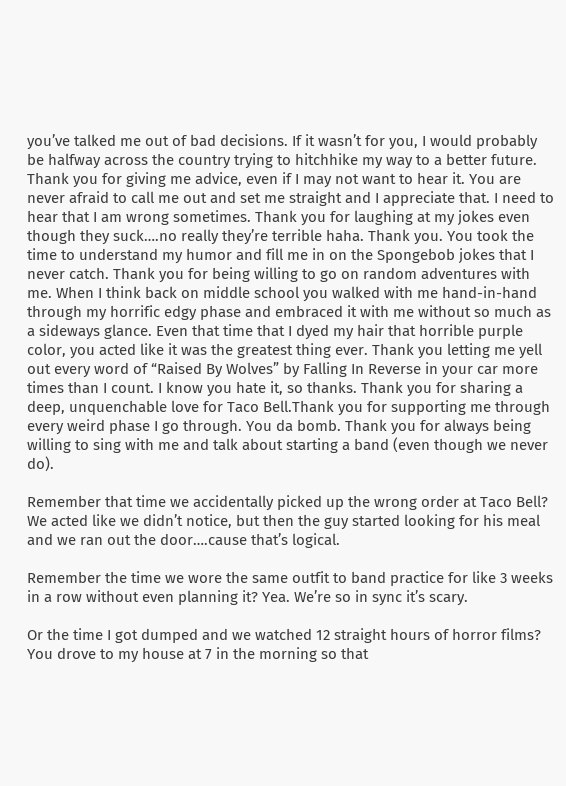you’ve talked me out of bad decisions. If it wasn’t for you, I would probably be halfway across the country trying to hitchhike my way to a better future. Thank you for giving me advice, even if I may not want to hear it. You are never afraid to call me out and set me straight and I appreciate that. I need to hear that I am wrong sometimes. Thank you for laughing at my jokes even though they suck….no really they’re terrible haha. Thank you. You took the time to understand my humor and fill me in on the Spongebob jokes that I never catch. Thank you for being willing to go on random adventures with me. When I think back on middle school you walked with me hand-in-hand through my horrific edgy phase and embraced it with me without so much as a sideways glance. Even that time that I dyed my hair that horrible purple color, you acted like it was the greatest thing ever. Thank you letting me yell out every word of “Raised By Wolves” by Falling In Reverse in your car more times than I count. I know you hate it, so thanks. Thank you for sharing a deep, unquenchable love for Taco Bell.Thank you for supporting me through every weird phase I go through. You da bomb. Thank you for always being willing to sing with me and talk about starting a band (even though we never do).

Remember that time we accidentally picked up the wrong order at Taco Bell? We acted like we didn’t notice, but then the guy started looking for his meal and we ran out the door….cause that’s logical.

Remember the time we wore the same outfit to band practice for like 3 weeks in a row without even planning it? Yea. We’re so in sync it’s scary.

Or the time I got dumped and we watched 12 straight hours of horror films? You drove to my house at 7 in the morning so that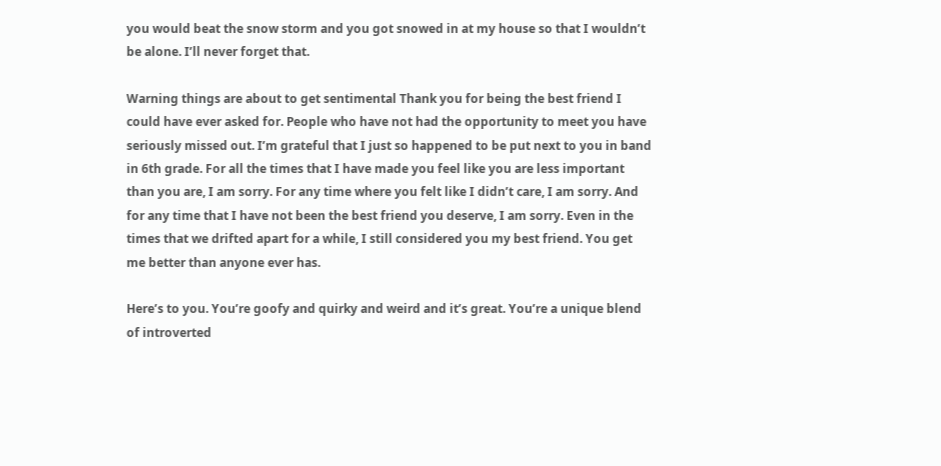you would beat the snow storm and you got snowed in at my house so that I wouldn’t be alone. I’ll never forget that.

Warning things are about to get sentimental Thank you for being the best friend I could have ever asked for. People who have not had the opportunity to meet you have seriously missed out. I’m grateful that I just so happened to be put next to you in band in 6th grade. For all the times that I have made you feel like you are less important than you are, I am sorry. For any time where you felt like I didn’t care, I am sorry. And for any time that I have not been the best friend you deserve, I am sorry. Even in the times that we drifted apart for a while, I still considered you my best friend. You get me better than anyone ever has.

Here’s to you. You’re goofy and quirky and weird and it’s great. You’re a unique blend of introverted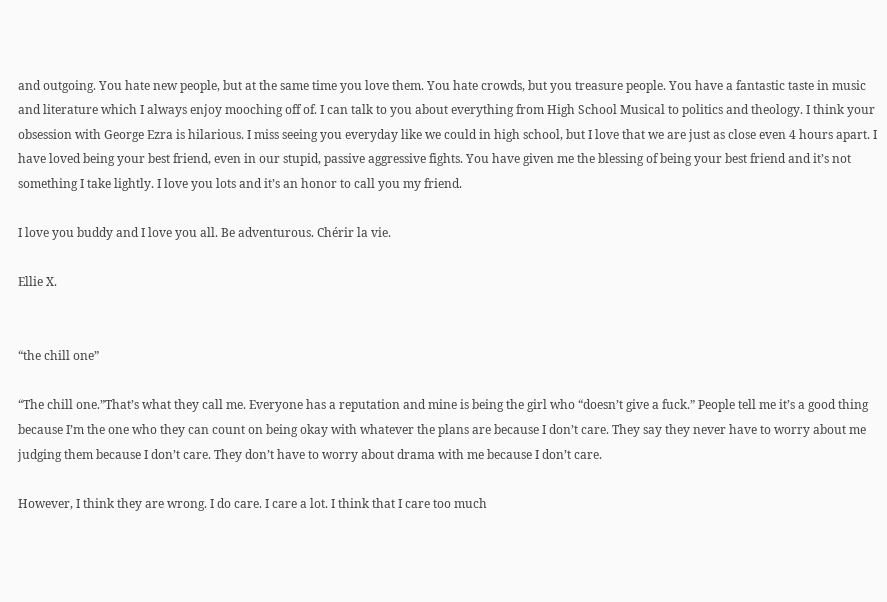and outgoing. You hate new people, but at the same time you love them. You hate crowds, but you treasure people. You have a fantastic taste in music and literature which I always enjoy mooching off of. I can talk to you about everything from High School Musical to politics and theology. I think your obsession with George Ezra is hilarious. I miss seeing you everyday like we could in high school, but I love that we are just as close even 4 hours apart. I have loved being your best friend, even in our stupid, passive aggressive fights. You have given me the blessing of being your best friend and it’s not something I take lightly. I love you lots and it’s an honor to call you my friend.

I love you buddy and I love you all. Be adventurous. Chérir la vie.

Ellie X.


“the chill one”

“The chill one.”That’s what they call me. Everyone has a reputation and mine is being the girl who “doesn’t give a fuck.” People tell me it’s a good thing because I’m the one who they can count on being okay with whatever the plans are because I don’t care. They say they never have to worry about me judging them because I don’t care. They don’t have to worry about drama with me because I don’t care.

However, I think they are wrong. I do care. I care a lot. I think that I care too much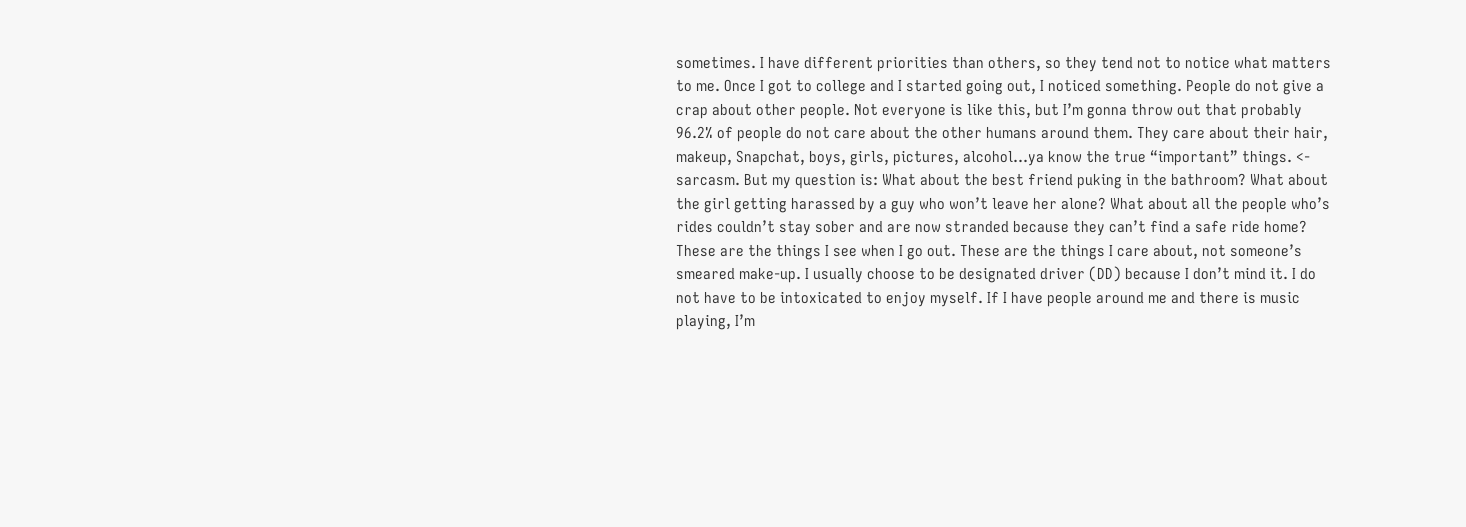sometimes. I have different priorities than others, so they tend not to notice what matters to me. Once I got to college and I started going out, I noticed something. People do not give a crap about other people. Not everyone is like this, but I’m gonna throw out that probably 96.2% of people do not care about the other humans around them. They care about their hair, makeup, Snapchat, boys, girls, pictures, alcohol…ya know the true “important” things. <- sarcasm. But my question is: What about the best friend puking in the bathroom? What about the girl getting harassed by a guy who won’t leave her alone? What about all the people who’s rides couldn’t stay sober and are now stranded because they can’t find a safe ride home? These are the things I see when I go out. These are the things I care about, not someone’s smeared make-up. I usually choose to be designated driver (DD) because I don’t mind it. I do not have to be intoxicated to enjoy myself. If I have people around me and there is music playing, I’m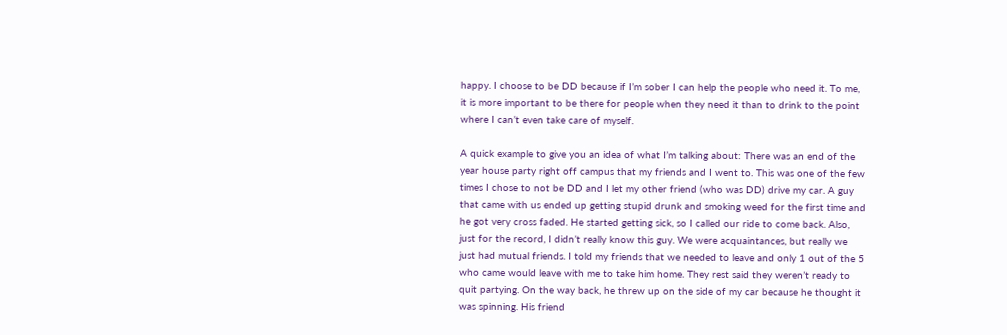happy. I choose to be DD because if I’m sober I can help the people who need it. To me, it is more important to be there for people when they need it than to drink to the point where I can’t even take care of myself.

A quick example to give you an idea of what I’m talking about: There was an end of the year house party right off campus that my friends and I went to. This was one of the few times I chose to not be DD and I let my other friend (who was DD) drive my car. A guy that came with us ended up getting stupid drunk and smoking weed for the first time and he got very cross faded. He started getting sick, so I called our ride to come back. Also, just for the record, I didn’t really know this guy. We were acquaintances, but really we just had mutual friends. I told my friends that we needed to leave and only 1 out of the 5 who came would leave with me to take him home. They rest said they weren’t ready to quit partying. On the way back, he threw up on the side of my car because he thought it was spinning. His friend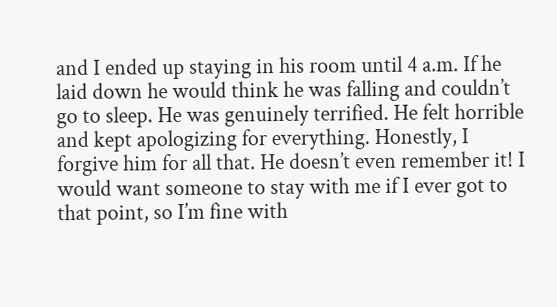and I ended up staying in his room until 4 a.m. If he laid down he would think he was falling and couldn’t go to sleep. He was genuinely terrified. He felt horrible and kept apologizing for everything. Honestly, I forgive him for all that. He doesn’t even remember it! I would want someone to stay with me if I ever got to that point, so I’m fine with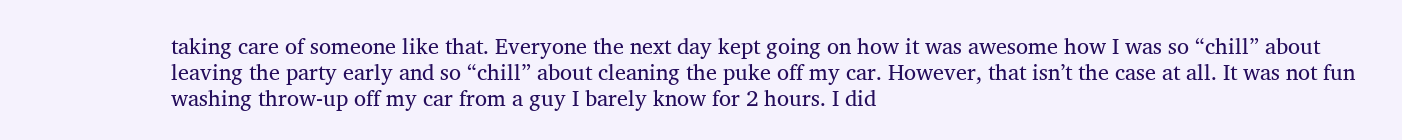taking care of someone like that. Everyone the next day kept going on how it was awesome how I was so “chill” about leaving the party early and so “chill” about cleaning the puke off my car. However, that isn’t the case at all. It was not fun washing throw-up off my car from a guy I barely know for 2 hours. I did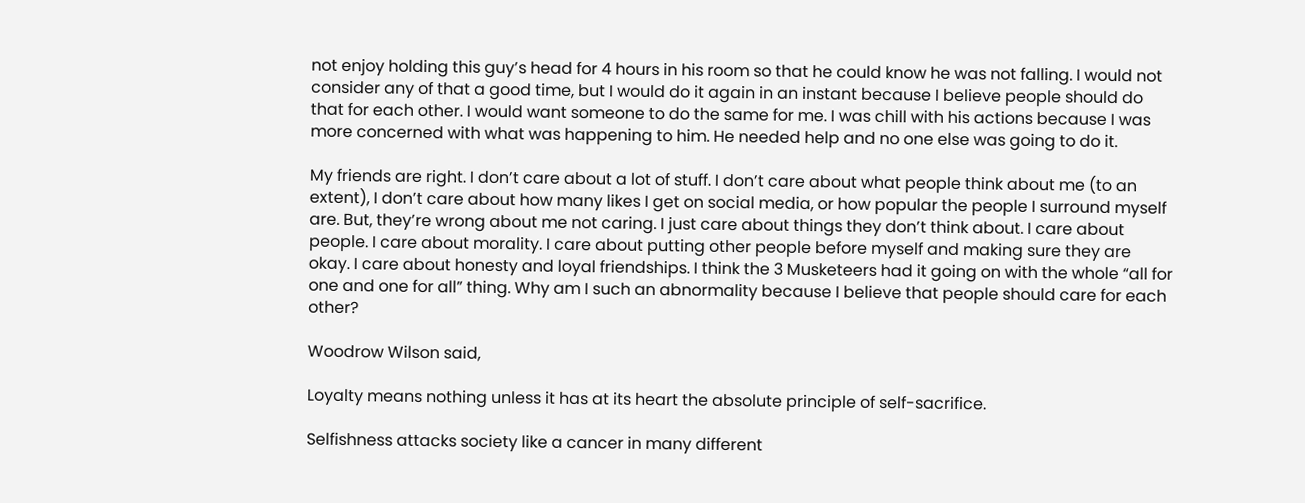not enjoy holding this guy’s head for 4 hours in his room so that he could know he was not falling. I would not consider any of that a good time, but I would do it again in an instant because I believe people should do that for each other. I would want someone to do the same for me. I was chill with his actions because I was more concerned with what was happening to him. He needed help and no one else was going to do it.

My friends are right. I don’t care about a lot of stuff. I don’t care about what people think about me (to an extent), I don’t care about how many likes I get on social media, or how popular the people I surround myself are. But, they’re wrong about me not caring. I just care about things they don’t think about. I care about people. I care about morality. I care about putting other people before myself and making sure they are okay. I care about honesty and loyal friendships. I think the 3 Musketeers had it going on with the whole “all for one and one for all” thing. Why am I such an abnormality because I believe that people should care for each other?

Woodrow Wilson said,

Loyalty means nothing unless it has at its heart the absolute principle of self-sacrifice.

Selfishness attacks society like a cancer in many different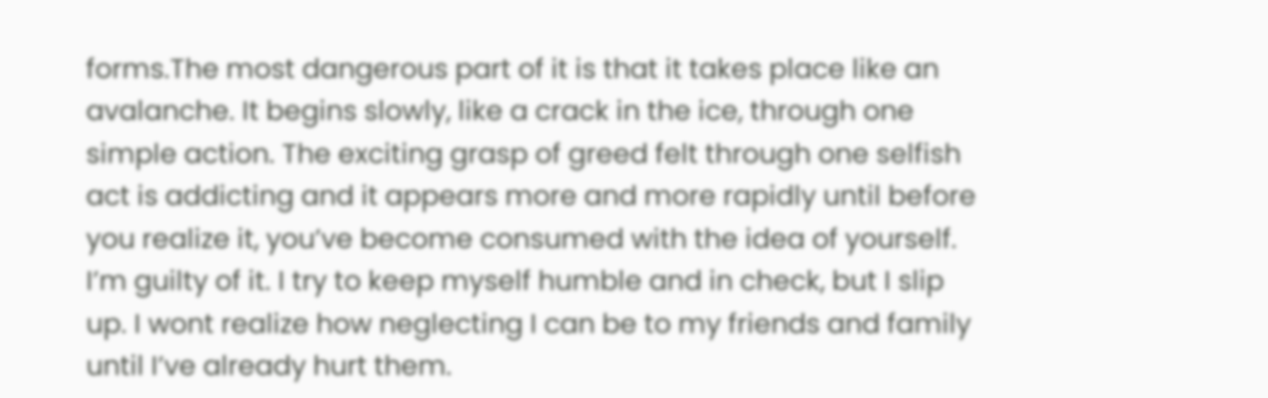forms.The most dangerous part of it is that it takes place like an avalanche. It begins slowly, like a crack in the ice, through one simple action. The exciting grasp of greed felt through one selfish act is addicting and it appears more and more rapidly until before you realize it, you’ve become consumed with the idea of yourself. I’m guilty of it. I try to keep myself humble and in check, but I slip up. I wont realize how neglecting I can be to my friends and family until I’ve already hurt them.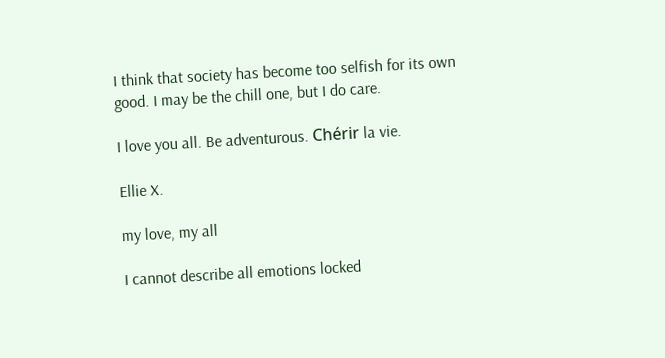I think that society has become too selfish for its own good. I may be the chill one, but I do care.

I love you all. Be adventurous. Chérir la vie.

Ellie X.

my love, my all

I cannot describe all emotions locked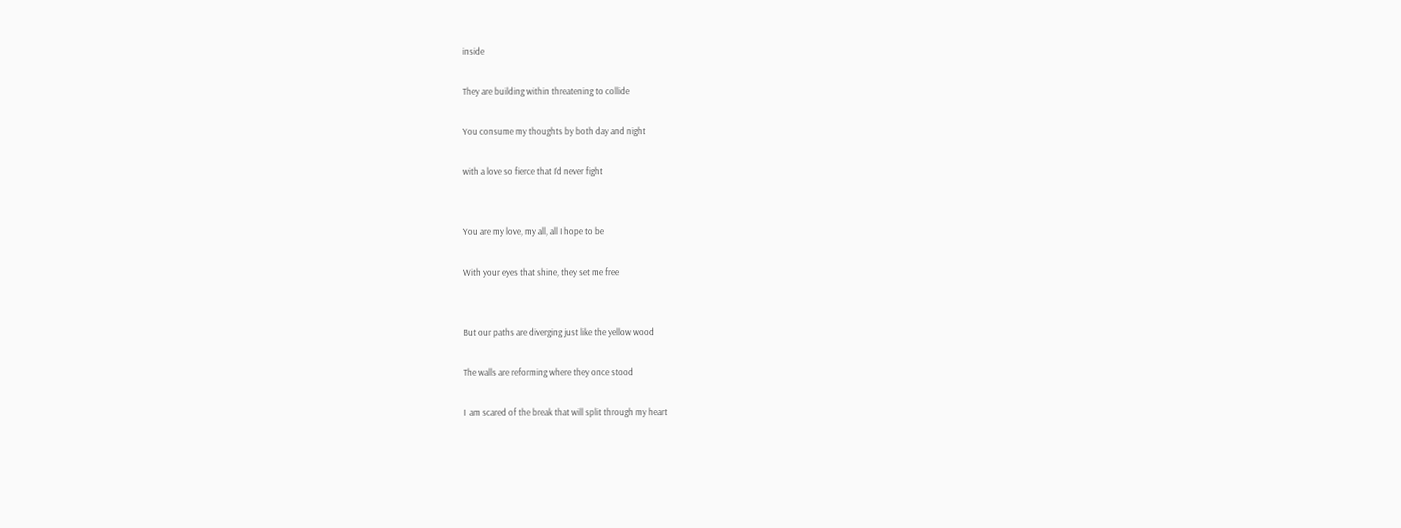inside

They are building within threatening to collide

You consume my thoughts by both day and night

with a love so fierce that I’d never fight


You are my love, my all, all I hope to be

With your eyes that shine, they set me free


But our paths are diverging just like the yellow wood

The walls are reforming where they once stood

I  am scared of the break that will split through my heart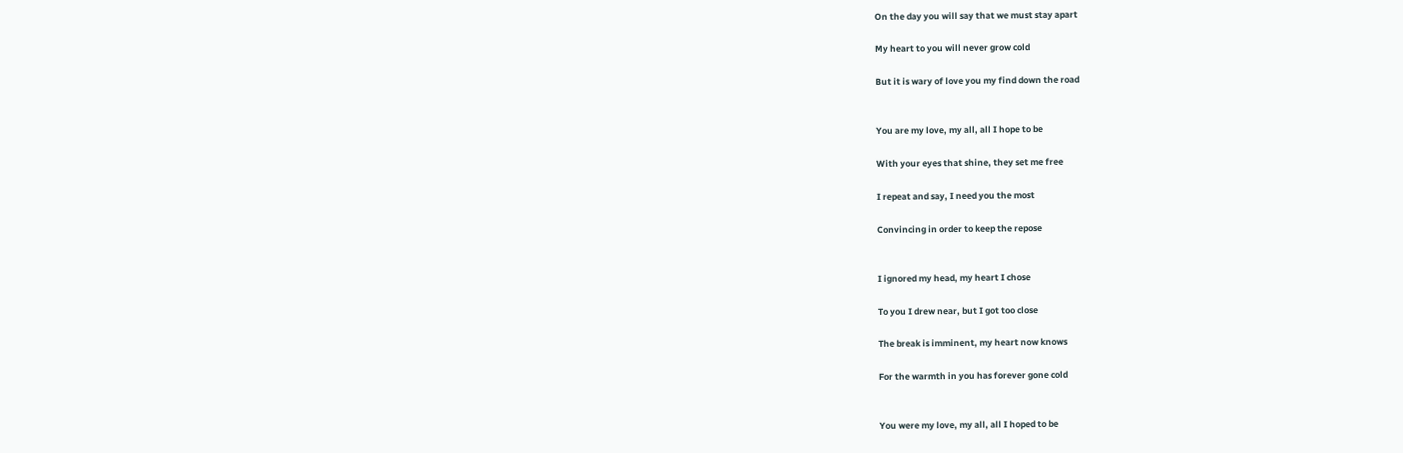On the day you will say that we must stay apart

My heart to you will never grow cold

But it is wary of love you my find down the road


You are my love, my all, all I hope to be

With your eyes that shine, they set me free

I repeat and say, I need you the most

Convincing in order to keep the repose


I ignored my head, my heart I chose

To you I drew near, but I got too close

The break is imminent, my heart now knows

For the warmth in you has forever gone cold


You were my love, my all, all I hoped to be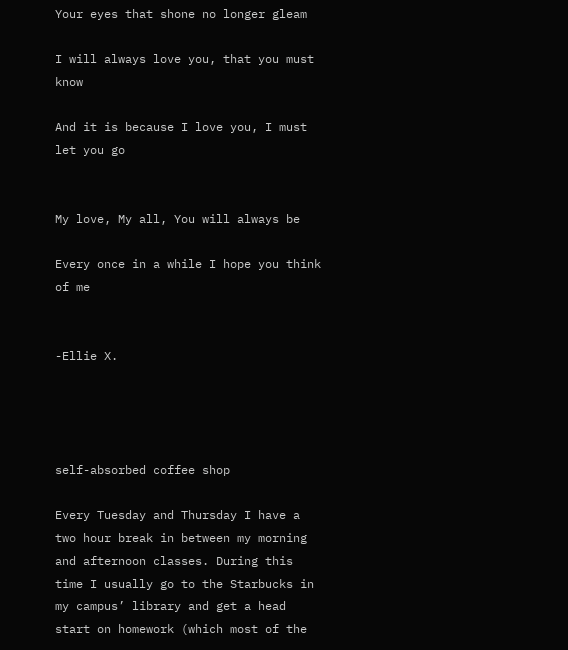Your eyes that shone no longer gleam

I will always love you, that you must know

And it is because I love you, I must let you go


My love, My all, You will always be

Every once in a while I hope you think of me


-Ellie X.




self-absorbed coffee shop

Every Tuesday and Thursday I have a two hour break in between my morning and afternoon classes. During this time I usually go to the Starbucks in my campus’ library and get a head start on homework (which most of the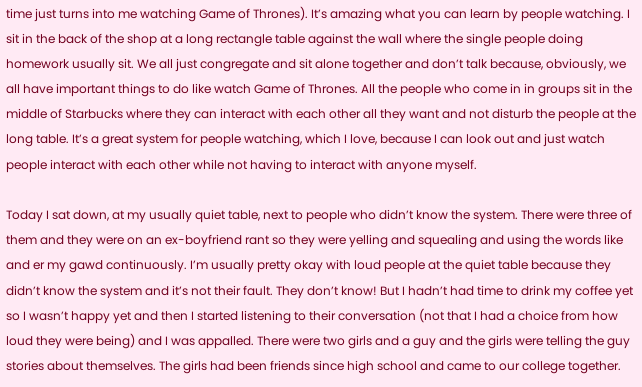time just turns into me watching Game of Thrones). It’s amazing what you can learn by people watching. I sit in the back of the shop at a long rectangle table against the wall where the single people doing homework usually sit. We all just congregate and sit alone together and don’t talk because, obviously, we all have important things to do like watch Game of Thrones. All the people who come in in groups sit in the middle of Starbucks where they can interact with each other all they want and not disturb the people at the long table. It’s a great system for people watching, which I love, because I can look out and just watch people interact with each other while not having to interact with anyone myself.

Today I sat down, at my usually quiet table, next to people who didn’t know the system. There were three of them and they were on an ex-boyfriend rant so they were yelling and squealing and using the words like and er my gawd continuously. I’m usually pretty okay with loud people at the quiet table because they didn’t know the system and it’s not their fault. They don’t know! But I hadn’t had time to drink my coffee yet so I wasn’t happy yet and then I started listening to their conversation (not that I had a choice from how loud they were being) and I was appalled. There were two girls and a guy and the girls were telling the guy stories about themselves. The girls had been friends since high school and came to our college together.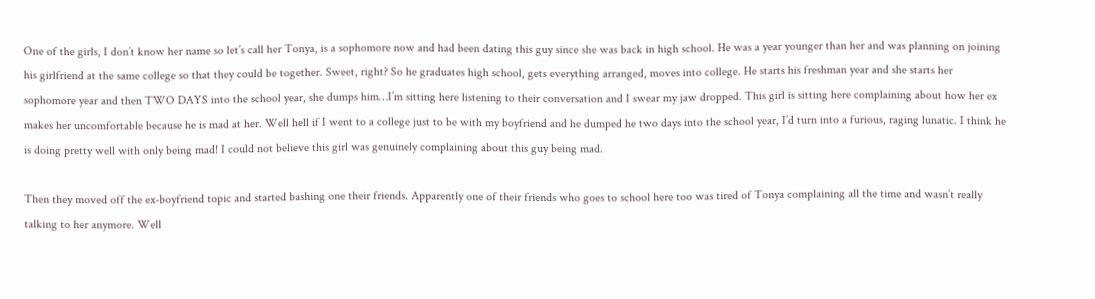One of the girls, I don’t know her name so let’s call her Tonya, is a sophomore now and had been dating this guy since she was back in high school. He was a year younger than her and was planning on joining his girlfriend at the same college so that they could be together. Sweet, right? So he graduates high school, gets everything arranged, moves into college. He starts his freshman year and she starts her sophomore year and then TWO DAYS into the school year, she dumps him…I’m sitting here listening to their conversation and I swear my jaw dropped. This girl is sitting here complaining about how her ex makes her uncomfortable because he is mad at her. Well hell if I went to a college just to be with my boyfriend and he dumped he two days into the school year, I’d turn into a furious, raging lunatic. I think he is doing pretty well with only being mad! I could not believe this girl was genuinely complaining about this guy being mad.

Then they moved off the ex-boyfriend topic and started bashing one their friends. Apparently one of their friends who goes to school here too was tired of Tonya complaining all the time and wasn’t really talking to her anymore. Well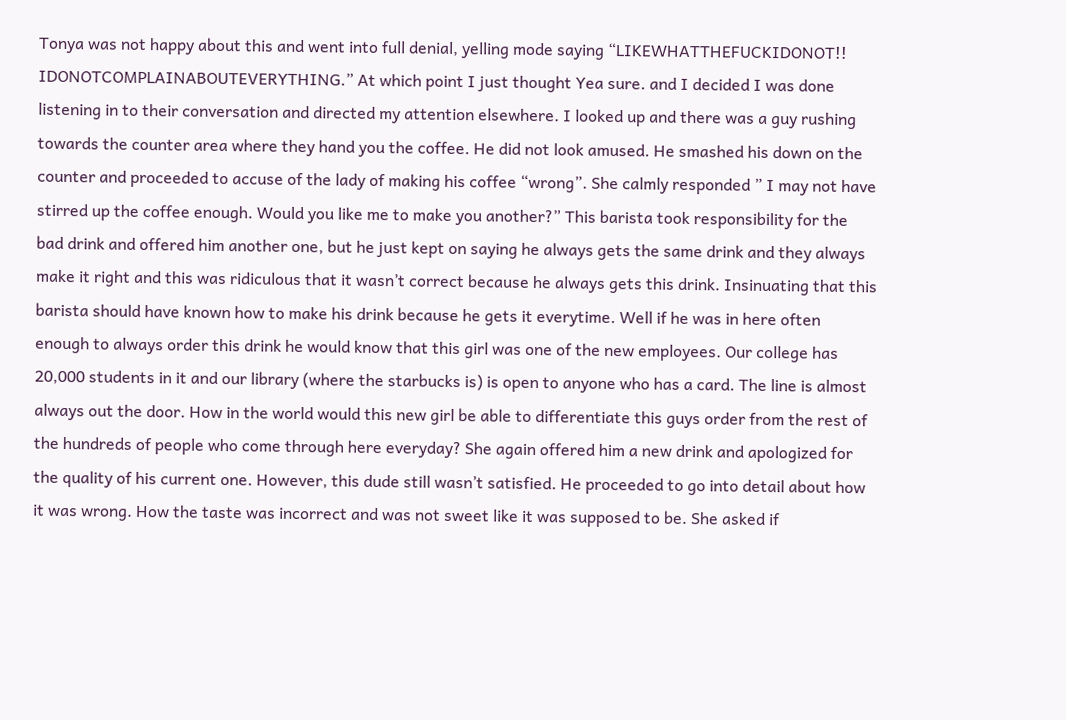Tonya was not happy about this and went into full denial, yelling mode saying “LIKEWHATTHEFUCKIDONOT!! IDONOTCOMPLAINABOUTEVERYTHING.” At which point I just thought Yea sure. and I decided I was done listening in to their conversation and directed my attention elsewhere. I looked up and there was a guy rushing towards the counter area where they hand you the coffee. He did not look amused. He smashed his down on the counter and proceeded to accuse of the lady of making his coffee “wrong”. She calmly responded ” I may not have stirred up the coffee enough. Would you like me to make you another?” This barista took responsibility for the bad drink and offered him another one, but he just kept on saying he always gets the same drink and they always make it right and this was ridiculous that it wasn’t correct because he always gets this drink. Insinuating that this barista should have known how to make his drink because he gets it everytime. Well if he was in here often enough to always order this drink he would know that this girl was one of the new employees. Our college has 20,000 students in it and our library (where the starbucks is) is open to anyone who has a card. The line is almost always out the door. How in the world would this new girl be able to differentiate this guys order from the rest of the hundreds of people who come through here everyday? She again offered him a new drink and apologized for the quality of his current one. However, this dude still wasn’t satisfied. He proceeded to go into detail about how it was wrong. How the taste was incorrect and was not sweet like it was supposed to be. She asked if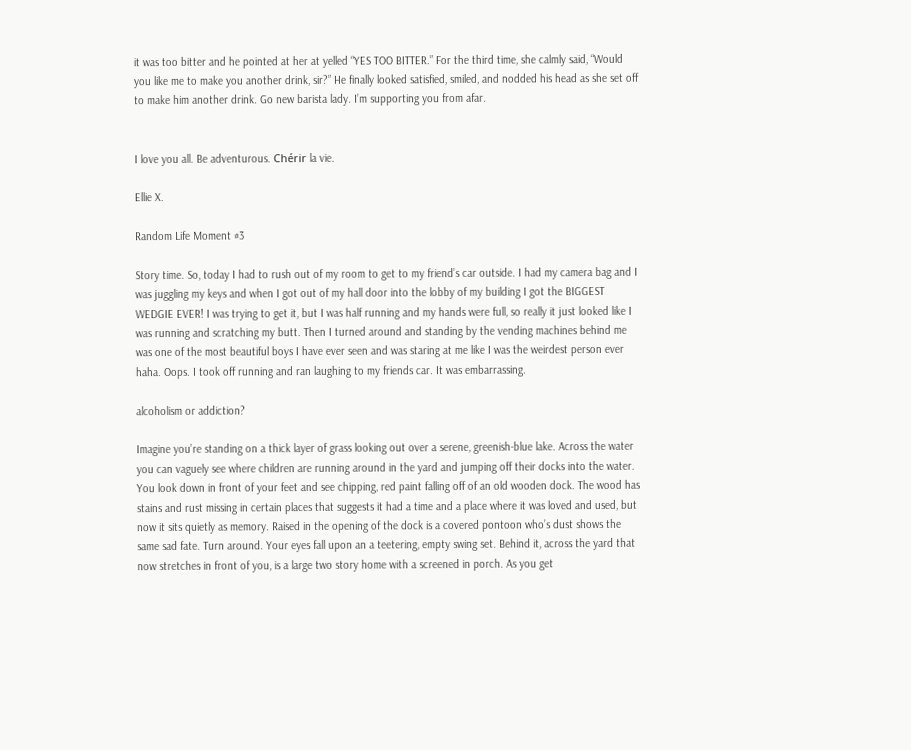it was too bitter and he pointed at her at yelled “YES TOO BITTER.” For the third time, she calmly said, “Would you like me to make you another drink, sir?” He finally looked satisfied, smiled, and nodded his head as she set off to make him another drink. Go new barista lady. I’m supporting you from afar.


I love you all. Be adventurous. Chérir la vie.

Ellie X.

Random Life Moment #3

Story time. So, today I had to rush out of my room to get to my friend’s car outside. I had my camera bag and I was juggling my keys and when I got out of my hall door into the lobby of my building I got the BIGGEST WEDGIE EVER! I was trying to get it, but I was half running and my hands were full, so really it just looked like I was running and scratching my butt. Then I turned around and standing by the vending machines behind me was one of the most beautiful boys I have ever seen and was staring at me like I was the weirdest person ever haha. Oops. I took off running and ran laughing to my friends car. It was embarrassing.

alcoholism or addiction?

Imagine you’re standing on a thick layer of grass looking out over a serene, greenish-blue lake. Across the water you can vaguely see where children are running around in the yard and jumping off their docks into the water. You look down in front of your feet and see chipping, red paint falling off of an old wooden dock. The wood has stains and rust missing in certain places that suggests it had a time and a place where it was loved and used, but now it sits quietly as memory. Raised in the opening of the dock is a covered pontoon who’s dust shows the same sad fate. Turn around. Your eyes fall upon an a teetering, empty swing set. Behind it, across the yard that now stretches in front of you, is a large two story home with a screened in porch. As you get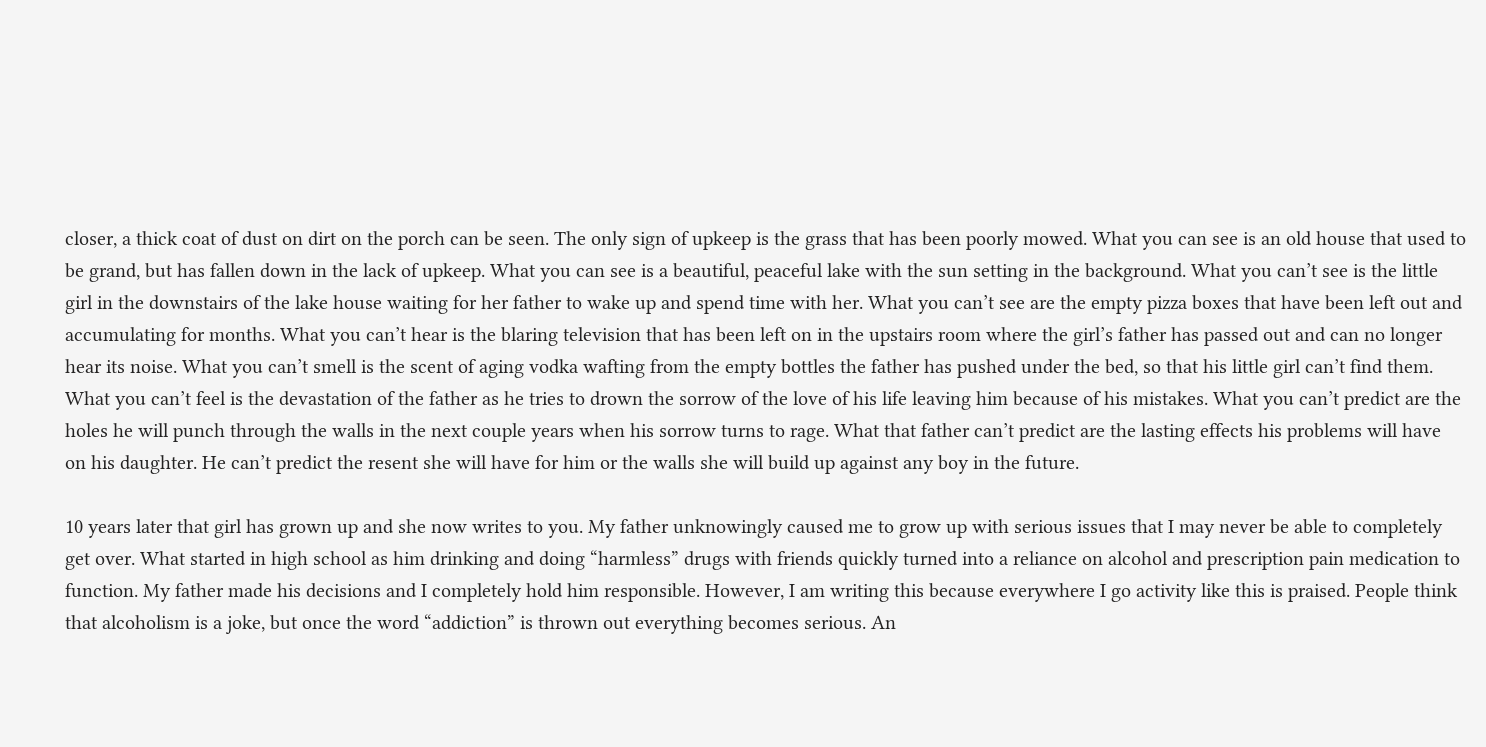closer, a thick coat of dust on dirt on the porch can be seen. The only sign of upkeep is the grass that has been poorly mowed. What you can see is an old house that used to be grand, but has fallen down in the lack of upkeep. What you can see is a beautiful, peaceful lake with the sun setting in the background. What you can’t see is the little girl in the downstairs of the lake house waiting for her father to wake up and spend time with her. What you can’t see are the empty pizza boxes that have been left out and accumulating for months. What you can’t hear is the blaring television that has been left on in the upstairs room where the girl’s father has passed out and can no longer hear its noise. What you can’t smell is the scent of aging vodka wafting from the empty bottles the father has pushed under the bed, so that his little girl can’t find them. What you can’t feel is the devastation of the father as he tries to drown the sorrow of the love of his life leaving him because of his mistakes. What you can’t predict are the holes he will punch through the walls in the next couple years when his sorrow turns to rage. What that father can’t predict are the lasting effects his problems will have on his daughter. He can’t predict the resent she will have for him or the walls she will build up against any boy in the future.

10 years later that girl has grown up and she now writes to you. My father unknowingly caused me to grow up with serious issues that I may never be able to completely get over. What started in high school as him drinking and doing “harmless” drugs with friends quickly turned into a reliance on alcohol and prescription pain medication to function. My father made his decisions and I completely hold him responsible. However, I am writing this because everywhere I go activity like this is praised. People think that alcoholism is a joke, but once the word “addiction” is thrown out everything becomes serious. An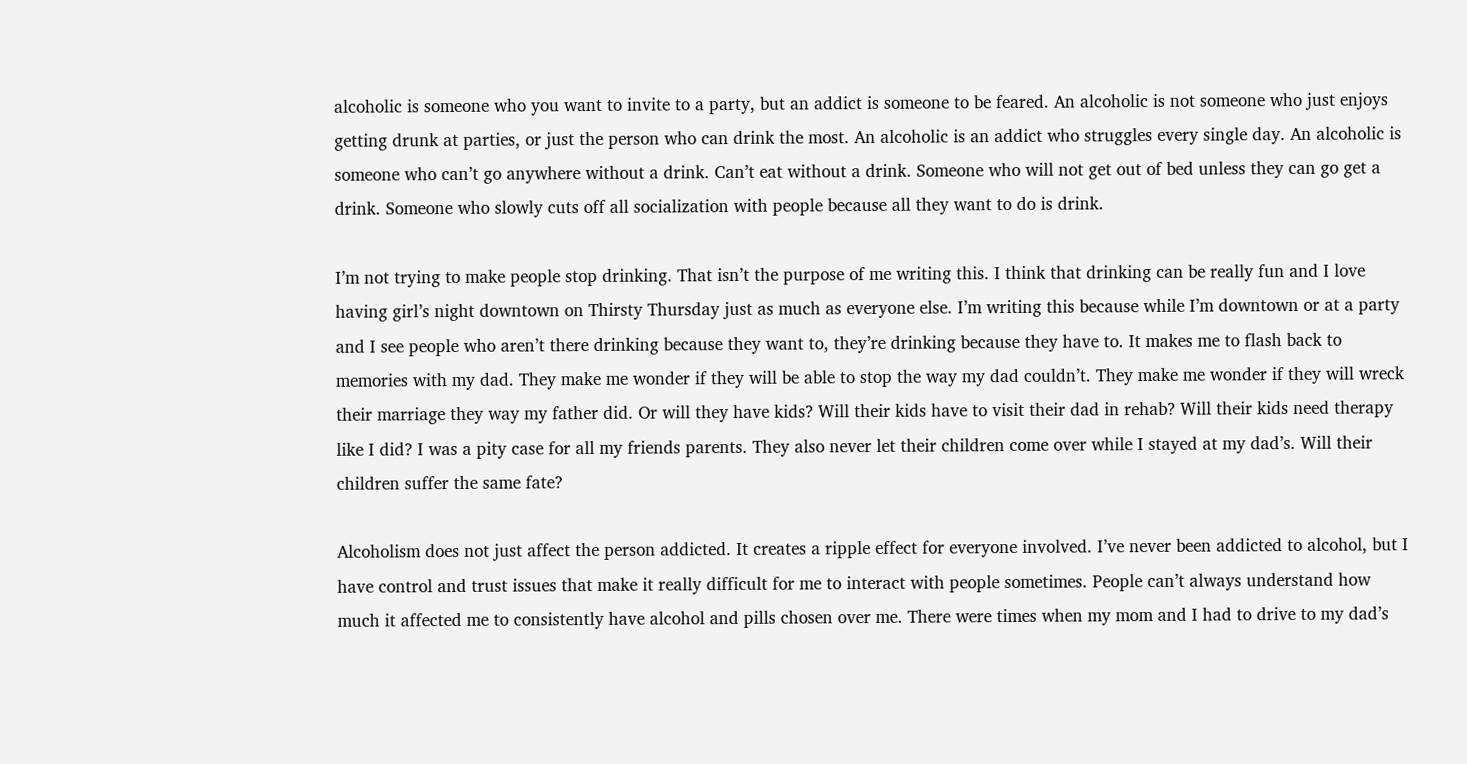alcoholic is someone who you want to invite to a party, but an addict is someone to be feared. An alcoholic is not someone who just enjoys getting drunk at parties, or just the person who can drink the most. An alcoholic is an addict who struggles every single day. An alcoholic is someone who can’t go anywhere without a drink. Can’t eat without a drink. Someone who will not get out of bed unless they can go get a drink. Someone who slowly cuts off all socialization with people because all they want to do is drink.

I’m not trying to make people stop drinking. That isn’t the purpose of me writing this. I think that drinking can be really fun and I love having girl’s night downtown on Thirsty Thursday just as much as everyone else. I’m writing this because while I’m downtown or at a party and I see people who aren’t there drinking because they want to, they’re drinking because they have to. It makes me to flash back to memories with my dad. They make me wonder if they will be able to stop the way my dad couldn’t. They make me wonder if they will wreck their marriage they way my father did. Or will they have kids? Will their kids have to visit their dad in rehab? Will their kids need therapy like I did? I was a pity case for all my friends parents. They also never let their children come over while I stayed at my dad’s. Will their children suffer the same fate?

Alcoholism does not just affect the person addicted. It creates a ripple effect for everyone involved. I’ve never been addicted to alcohol, but I have control and trust issues that make it really difficult for me to interact with people sometimes. People can’t always understand how much it affected me to consistently have alcohol and pills chosen over me. There were times when my mom and I had to drive to my dad’s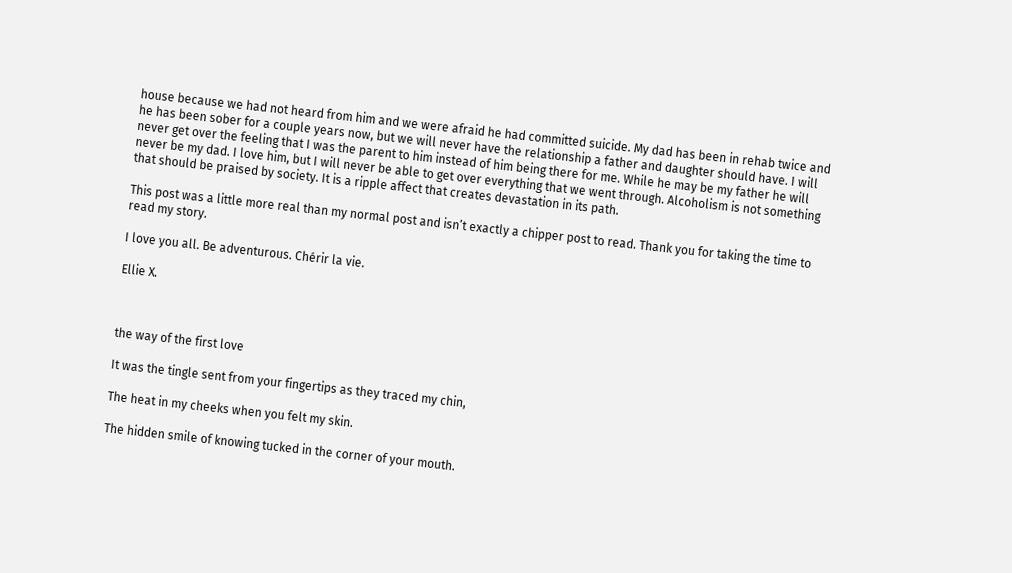house because we had not heard from him and we were afraid he had committed suicide. My dad has been in rehab twice and he has been sober for a couple years now, but we will never have the relationship a father and daughter should have. I will never get over the feeling that I was the parent to him instead of him being there for me. While he may be my father he will never be my dad. I love him, but I will never be able to get over everything that we went through. Alcoholism is not something that should be praised by society. It is a ripple affect that creates devastation in its path.

This post was a little more real than my normal post and isn’t exactly a chipper post to read. Thank you for taking the time to read my story.

I love you all. Be adventurous. Chérir la vie.

Ellie X.



the way of the first love

It was the tingle sent from your fingertips as they traced my chin,

The heat in my cheeks when you felt my skin.

The hidden smile of knowing tucked in the corner of your mouth.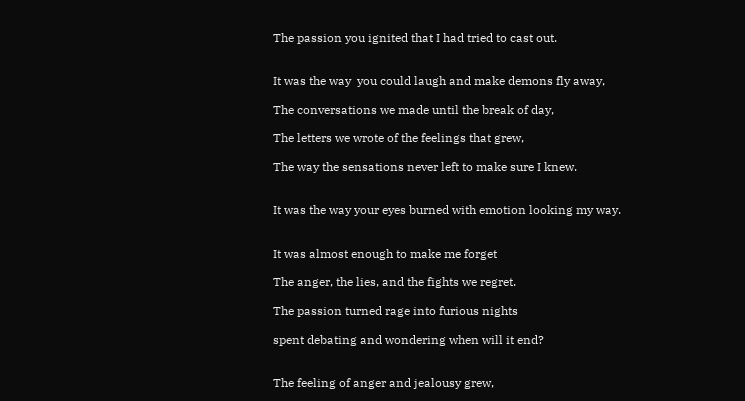The passion you ignited that I had tried to cast out.


It was the way  you could laugh and make demons fly away,

The conversations we made until the break of day,

The letters we wrote of the feelings that grew,

The way the sensations never left to make sure I knew.


It was the way your eyes burned with emotion looking my way.


It was almost enough to make me forget

The anger, the lies, and the fights we regret.

The passion turned rage into furious nights

spent debating and wondering when will it end?


The feeling of anger and jealousy grew,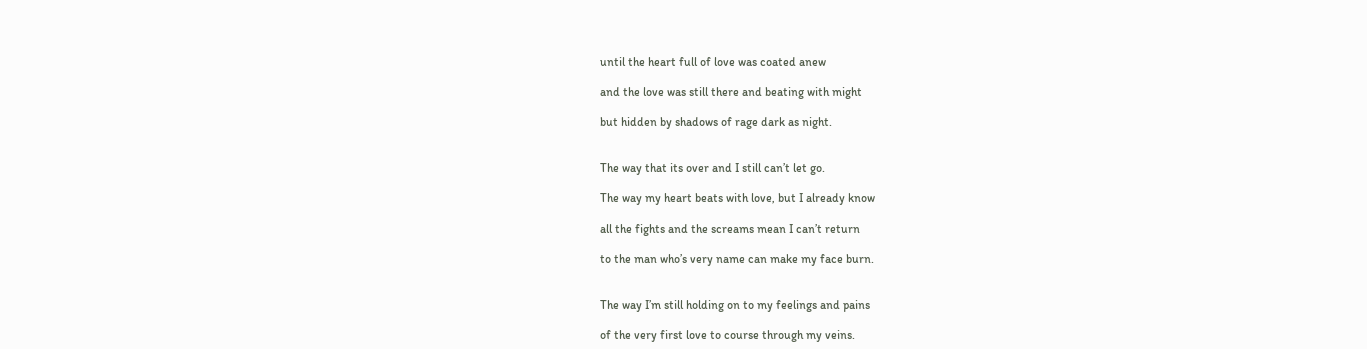until the heart full of love was coated anew

and the love was still there and beating with might

but hidden by shadows of rage dark as night.


The way that its over and I still can’t let go.

The way my heart beats with love, but I already know

all the fights and the screams mean I can’t return

to the man who’s very name can make my face burn.


The way I’m still holding on to my feelings and pains

of the very first love to course through my veins.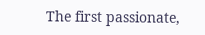The first passionate,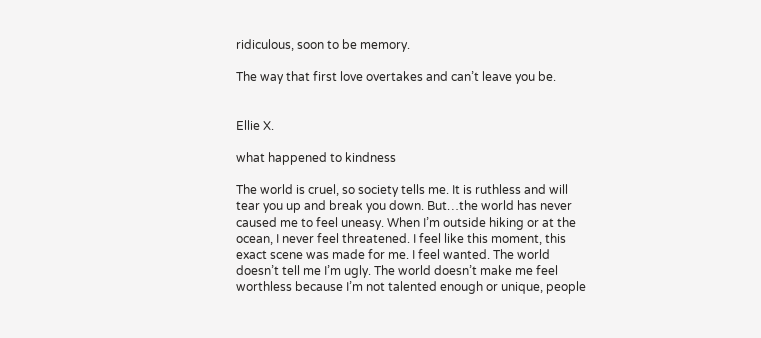ridiculous, soon to be memory.

The way that first love overtakes and can’t leave you be.


Ellie X.

what happened to kindness

The world is cruel, so society tells me. It is ruthless and will tear you up and break you down. But…the world has never caused me to feel uneasy. When I’m outside hiking or at the ocean, I never feel threatened. I feel like this moment, this exact scene was made for me. I feel wanted. The world doesn’t tell me I’m ugly. The world doesn’t make me feel worthless because I’m not talented enough or unique, people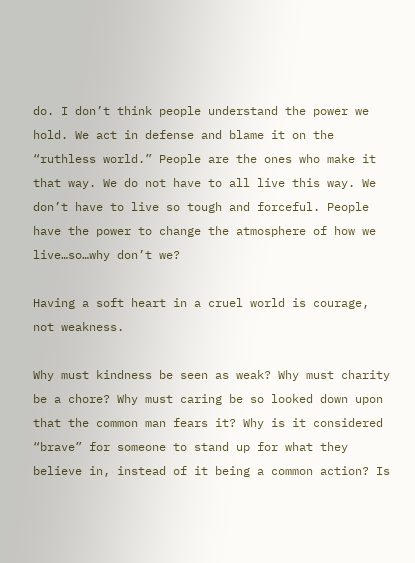do. I don’t think people understand the power we hold. We act in defense and blame it on the “ruthless world.” People are the ones who make it that way. We do not have to all live this way. We don’t have to live so tough and forceful. People have the power to change the atmosphere of how we live…so…why don’t we?

Having a soft heart in a cruel world is courage, not weakness.

Why must kindness be seen as weak? Why must charity be a chore? Why must caring be so looked down upon that the common man fears it? Why is it considered “brave” for someone to stand up for what they believe in, instead of it being a common action? Is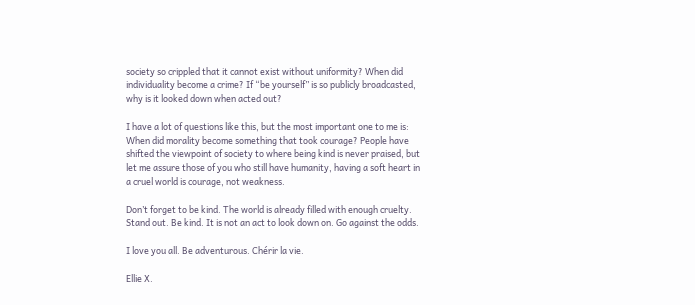society so crippled that it cannot exist without uniformity? When did individuality become a crime? If “be yourself” is so publicly broadcasted, why is it looked down when acted out?

I have a lot of questions like this, but the most important one to me is: When did morality become something that took courage? People have shifted the viewpoint of society to where being kind is never praised, but let me assure those of you who still have humanity, having a soft heart in a cruel world is courage, not weakness.

Don’t forget to be kind. The world is already filled with enough cruelty. Stand out. Be kind. It is not an act to look down on. Go against the odds.

I love you all. Be adventurous. Chérir la vie.

Ellie X.